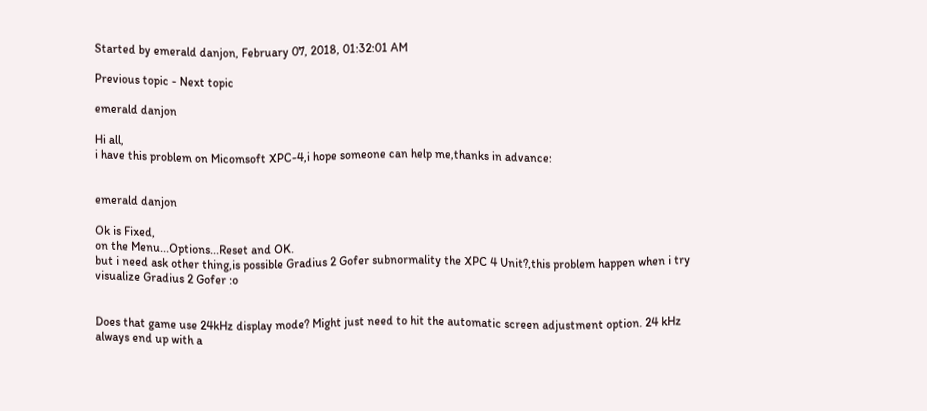Started by emerald danjon, February 07, 2018, 01:32:01 AM

Previous topic - Next topic

emerald danjon

Hi all,
i have this problem on Micomsoft XPC-4,i hope someone can help me,thanks in advance:


emerald danjon

Ok is Fixed,
on the Menu...Options...Reset and OK.
but i need ask other thing,is possible Gradius 2 Gofer subnormality the XPC 4 Unit?,this problem happen when i try visualize Gradius 2 Gofer :o


Does that game use 24kHz display mode? Might just need to hit the automatic screen adjustment option. 24 kHz always end up with a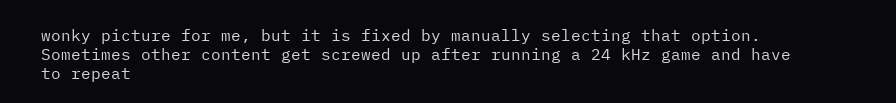wonky picture for me, but it is fixed by manually selecting that option. Sometimes other content get screwed up after running a 24 kHz game and have to repeat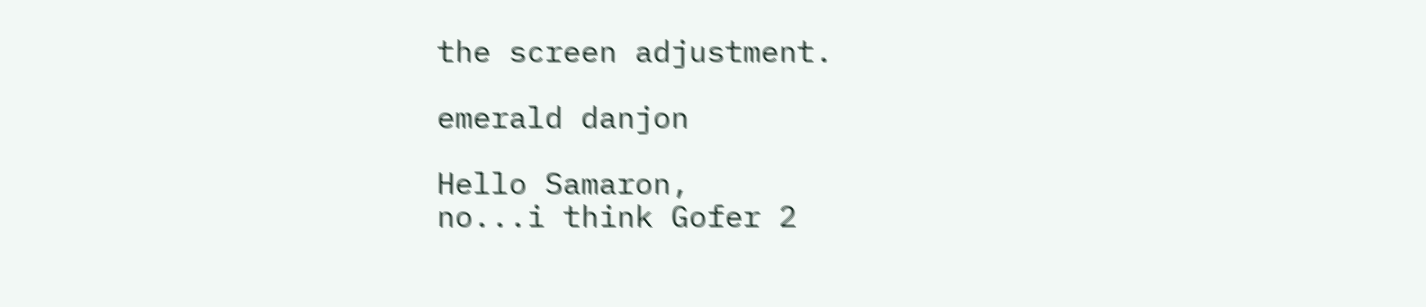the screen adjustment.

emerald danjon

Hello Samaron,
no...i think Gofer 2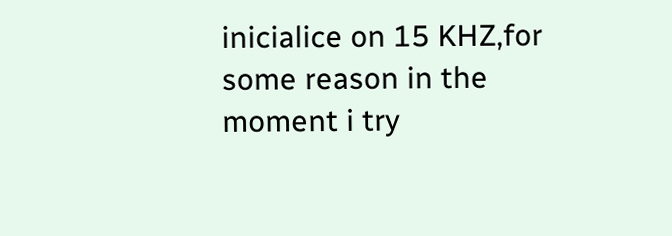inicialice on 15 KHZ,for some reason in the moment i try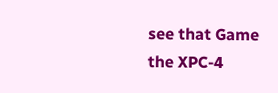see that Game the XPC-4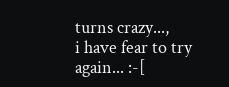turns crazy...,
i have fear to try again... :-[